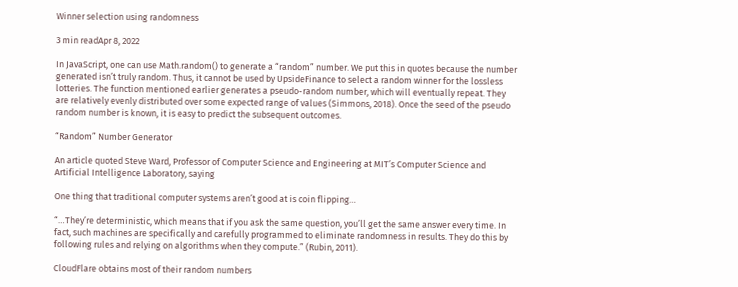Winner selection using randomness

3 min readApr 8, 2022

In JavaScript, one can use Math.random() to generate a “random” number. We put this in quotes because the number generated isn’t truly random. Thus, it cannot be used by UpsideFinance to select a random winner for the lossless lotteries. The function mentioned earlier generates a pseudo-random number, which will eventually repeat. They are relatively evenly distributed over some expected range of values (Simmons, 2018). Once the seed of the pseudo random number is known, it is easy to predict the subsequent outcomes.

“Random” Number Generator

An article quoted Steve Ward, Professor of Computer Science and Engineering at MIT’s Computer Science and Artificial Intelligence Laboratory, saying

One thing that traditional computer systems aren’t good at is coin flipping…

“…They’re deterministic, which means that if you ask the same question, you’ll get the same answer every time. In fact, such machines are specifically and carefully programmed to eliminate randomness in results. They do this by following rules and relying on algorithms when they compute.” (Rubin, 2011).

CloudFlare obtains most of their random numbers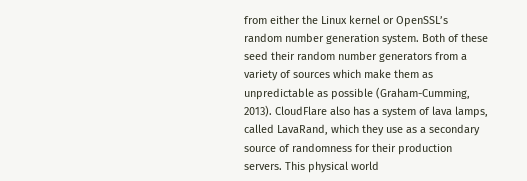from either the Linux kernel or OpenSSL’s random number generation system. Both of these seed their random number generators from a variety of sources which make them as unpredictable as possible (Graham-Cumming, 2013). CloudFlare also has a system of lava lamps, called LavaRand, which they use as a secondary source of randomness for their production servers. This physical world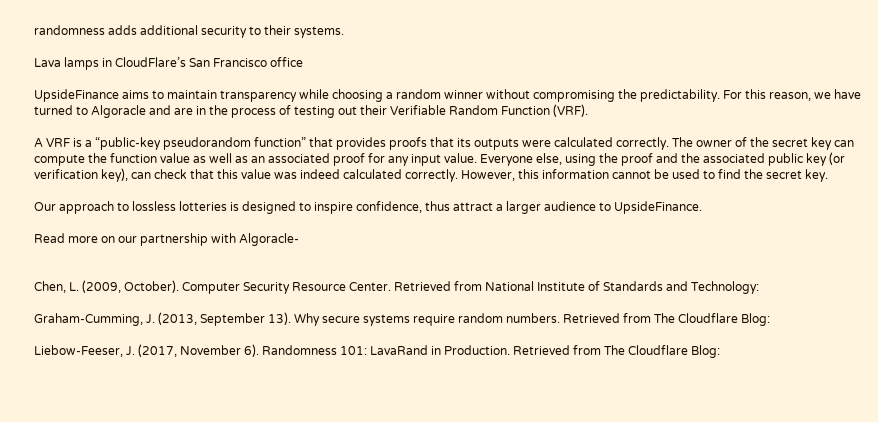randomness adds additional security to their systems.

Lava lamps in CloudFlare’s San Francisco office

UpsideFinance aims to maintain transparency while choosing a random winner without compromising the predictability. For this reason, we have turned to Algoracle and are in the process of testing out their Verifiable Random Function (VRF).

A VRF is a “public-key pseudorandom function” that provides proofs that its outputs were calculated correctly. The owner of the secret key can compute the function value as well as an associated proof for any input value. Everyone else, using the proof and the associated public key (or verification key), can check that this value was indeed calculated correctly. However, this information cannot be used to find the secret key.

Our approach to lossless lotteries is designed to inspire confidence, thus attract a larger audience to UpsideFinance.

Read more on our partnership with Algoracle-


Chen, L. (2009, October). Computer Security Resource Center. Retrieved from National Institute of Standards and Technology:

Graham-Cumming, J. (2013, September 13). Why secure systems require random numbers. Retrieved from The Cloudflare Blog:

Liebow-Feeser, J. (2017, November 6). Randomness 101: LavaRand in Production. Retrieved from The Cloudflare Blog: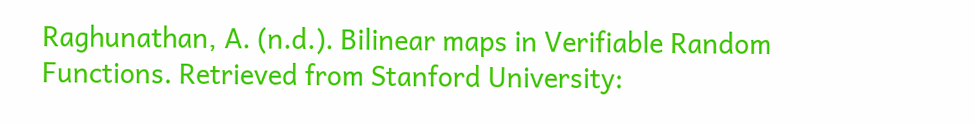Raghunathan, A. (n.d.). Bilinear maps in Verifiable Random Functions. Retrieved from Stanford University: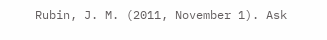Rubin, J. M. (2011, November 1). Ask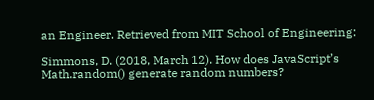an Engineer. Retrieved from MIT School of Engineering:

Simmons, D. (2018, March 12). How does JavaScript’s Math.random() generate random numbers?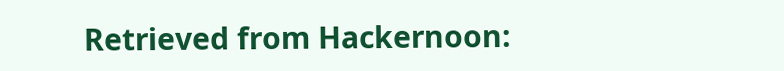Retrieved from Hackernoon: